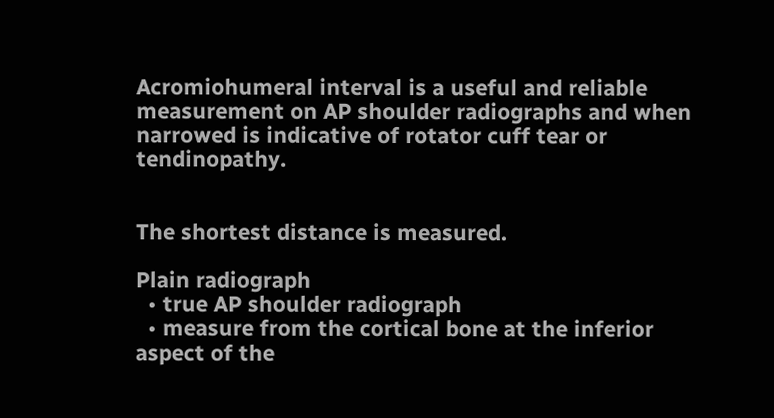Acromiohumeral interval is a useful and reliable measurement on AP shoulder radiographs and when narrowed is indicative of rotator cuff tear or tendinopathy.


The shortest distance is measured.

Plain radiograph
  • true AP shoulder radiograph
  • measure from the cortical bone at the inferior aspect of the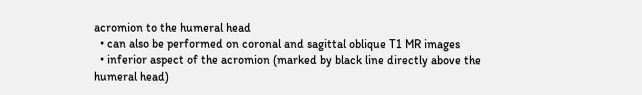acromion to the humeral head
  • can also be performed on coronal and sagittal oblique T1 MR images
  • inferior aspect of the acromion (marked by black line directly above the humeral head)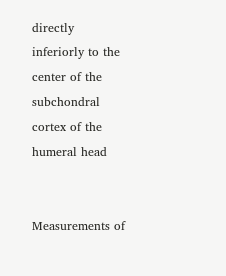directly inferiorly to the center of the subchondral cortex of the humeral head


Measurements of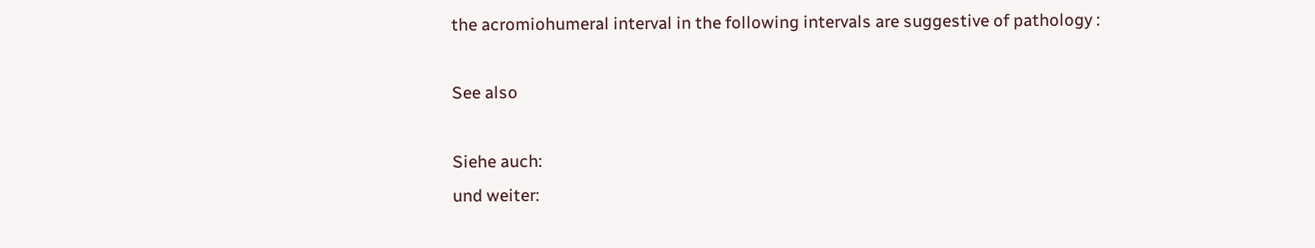the acromiohumeral interval in the following intervals are suggestive of pathology :

See also

Siehe auch:
und weiter: